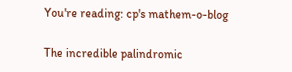You're reading: cp's mathem-o-blog

The incredible palindromic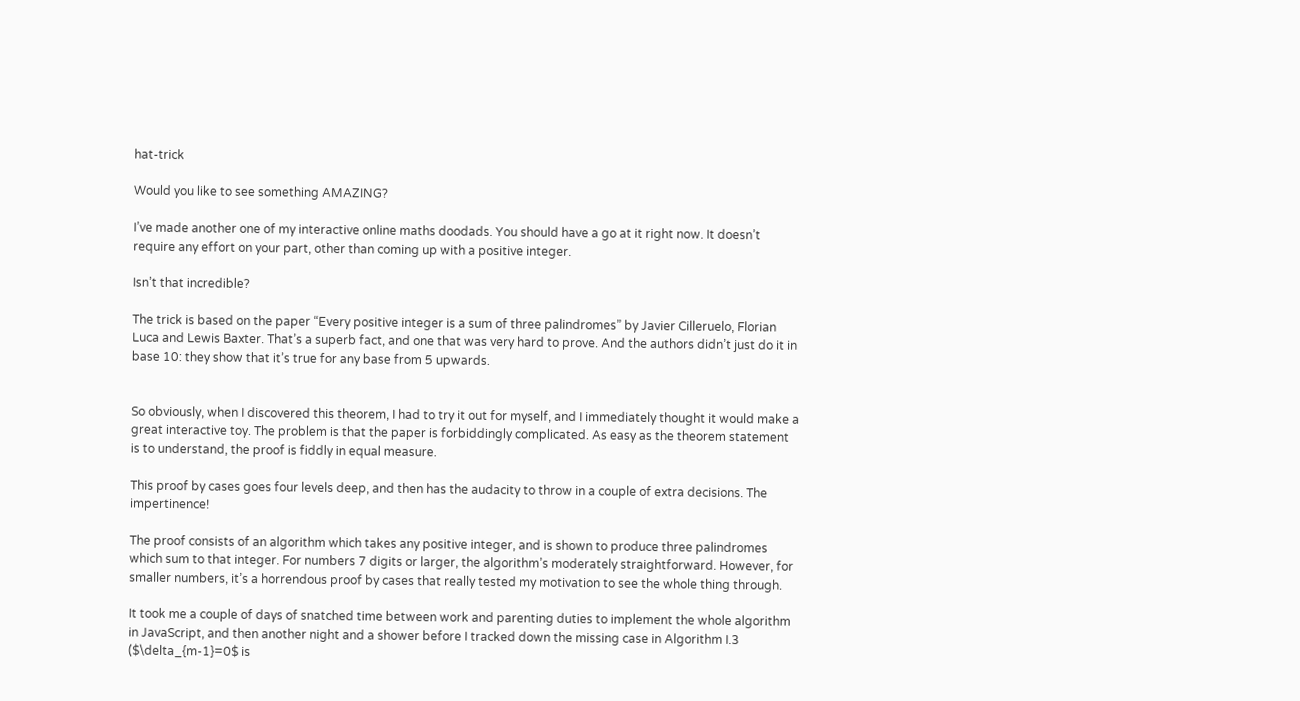hat-trick

Would you like to see something AMAZING?

I’ve made another one of my interactive online maths doodads. You should have a go at it right now. It doesn’t require any effort on your part, other than coming up with a positive integer.

Isn’t that incredible?

The trick is based on the paper “Every positive integer is a sum of three palindromes” by Javier Cilleruelo, Florian Luca and Lewis Baxter. That’s a superb fact, and one that was very hard to prove. And the authors didn’t just do it in base 10: they show that it’s true for any base from 5 upwards.


So obviously, when I discovered this theorem, I had to try it out for myself, and I immediately thought it would make a great interactive toy. The problem is that the paper is forbiddingly complicated. As easy as the theorem statement is to understand, the proof is fiddly in equal measure.

This proof by cases goes four levels deep, and then has the audacity to throw in a couple of extra decisions. The impertinence!

The proof consists of an algorithm which takes any positive integer, and is shown to produce three palindromes which sum to that integer. For numbers 7 digits or larger, the algorithm’s moderately straightforward. However, for smaller numbers, it’s a horrendous proof by cases that really tested my motivation to see the whole thing through.

It took me a couple of days of snatched time between work and parenting duties to implement the whole algorithm in JavaScript, and then another night and a shower before I tracked down the missing case in Algorithm I.3 ($\delta_{m-1}=0$ is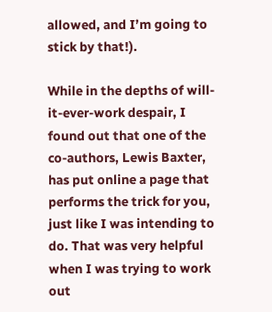allowed, and I’m going to stick by that!).

While in the depths of will-it-ever-work despair, I found out that one of the co-authors, Lewis Baxter, has put online a page that performs the trick for you, just like I was intending to do. That was very helpful when I was trying to work out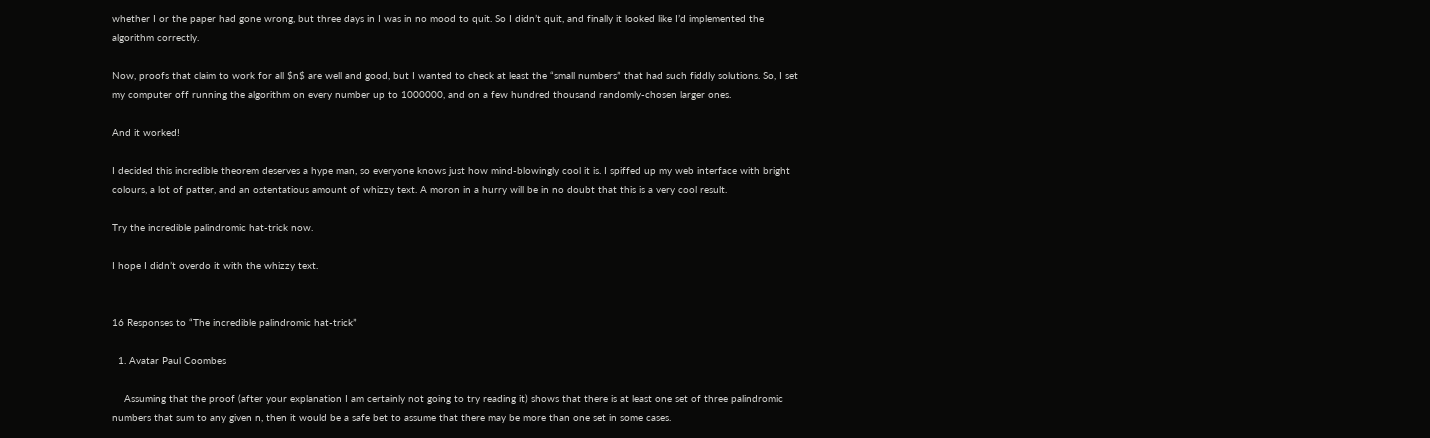whether I or the paper had gone wrong, but three days in I was in no mood to quit. So I didn’t quit, and finally it looked like I’d implemented the algorithm correctly.

Now, proofs that claim to work for all $n$ are well and good, but I wanted to check at least the “small numbers” that had such fiddly solutions. So, I set my computer off running the algorithm on every number up to 1000000, and on a few hundred thousand randomly-chosen larger ones.

And it worked!

I decided this incredible theorem deserves a hype man, so everyone knows just how mind-blowingly cool it is. I spiffed up my web interface with bright colours, a lot of patter, and an ostentatious amount of whizzy text. A moron in a hurry will be in no doubt that this is a very cool result.

Try the incredible palindromic hat-trick now.

I hope I didn’t overdo it with the whizzy text.


16 Responses to “The incredible palindromic hat-trick”

  1. Avatar Paul Coombes

    Assuming that the proof (after your explanation I am certainly not going to try reading it) shows that there is at least one set of three palindromic numbers that sum to any given n, then it would be a safe bet to assume that there may be more than one set in some cases.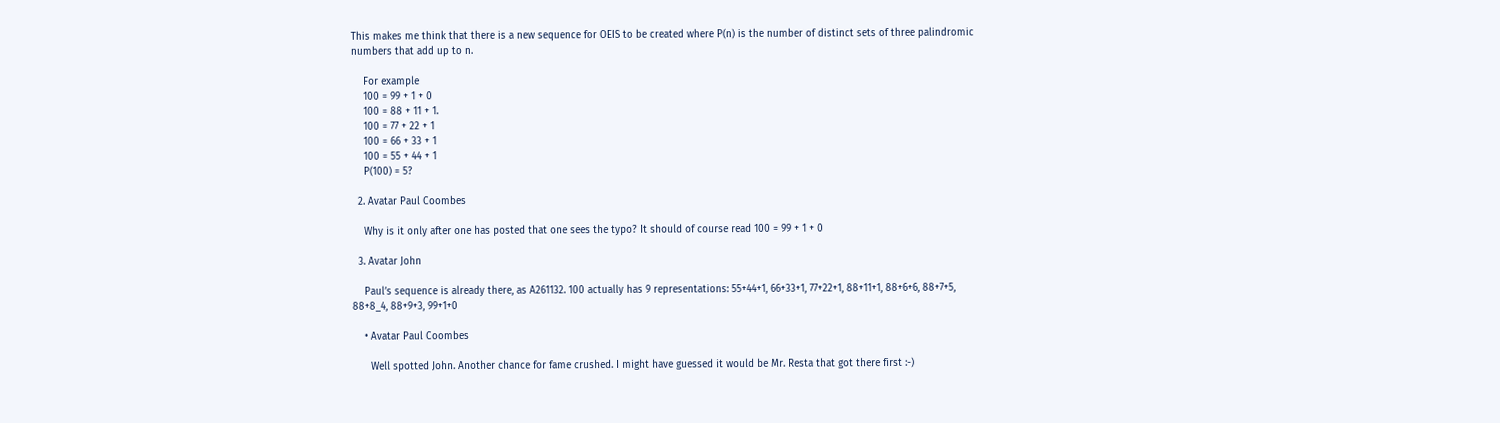This makes me think that there is a new sequence for OEIS to be created where P(n) is the number of distinct sets of three palindromic numbers that add up to n.

    For example
    100 = 99 + 1 + 0
    100 = 88 + 11 + 1.
    100 = 77 + 22 + 1
    100 = 66 + 33 + 1
    100 = 55 + 44 + 1
    P(100) = 5?

  2. Avatar Paul Coombes

    Why is it only after one has posted that one sees the typo? It should of course read 100 = 99 + 1 + 0

  3. Avatar John

    Paul’s sequence is already there, as A261132. 100 actually has 9 representations: 55+44+1, 66+33+1, 77+22+1, 88+11+1, 88+6+6, 88+7+5, 88+8_4, 88+9+3, 99+1+0

    • Avatar Paul Coombes

      Well spotted John. Another chance for fame crushed. I might have guessed it would be Mr. Resta that got there first :-)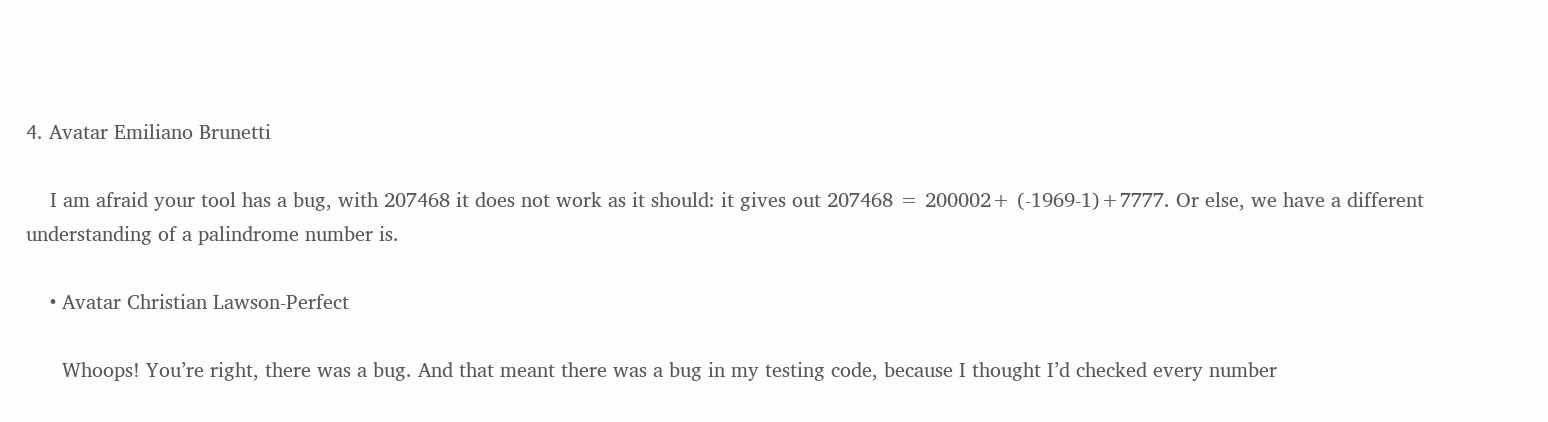4. Avatar Emiliano Brunetti

    I am afraid your tool has a bug, with 207468 it does not work as it should: it gives out 207468 = 200002+ (-1969-1)+7777. Or else, we have a different understanding of a palindrome number is.

    • Avatar Christian Lawson-Perfect

      Whoops! You’re right, there was a bug. And that meant there was a bug in my testing code, because I thought I’d checked every number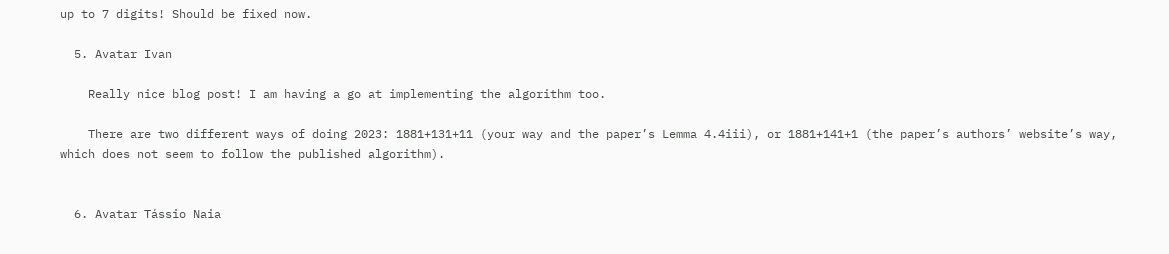up to 7 digits! Should be fixed now.

  5. Avatar Ivan

    Really nice blog post! I am having a go at implementing the algorithm too.

    There are two different ways of doing 2023: 1881+131+11 (your way and the paper’s Lemma 4.4iii), or 1881+141+1 (the paper’s authors’ website’s way, which does not seem to follow the published algorithm).


  6. Avatar Tássio Naia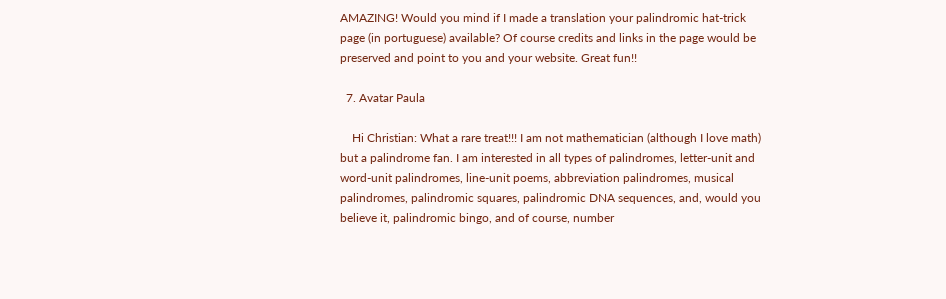AMAZING! Would you mind if I made a translation your palindromic hat-trick page (in portuguese) available? Of course credits and links in the page would be preserved and point to you and your website. Great fun!!

  7. Avatar Paula

    Hi Christian: What a rare treat!!! I am not mathematician (although I love math) but a palindrome fan. I am interested in all types of palindromes, letter-unit and word-unit palindromes, line-unit poems, abbreviation palindromes, musical palindromes, palindromic squares, palindromic DNA sequences, and, would you believe it, palindromic bingo, and of course, number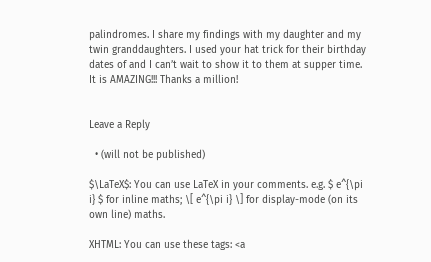palindromes. I share my findings with my daughter and my twin granddaughters. I used your hat trick for their birthday dates of and I can’t wait to show it to them at supper time. It is AMAZING!!! Thanks a million!


Leave a Reply

  • (will not be published)

$\LaTeX$: You can use LaTeX in your comments. e.g. $ e^{\pi i} $ for inline maths; \[ e^{\pi i} \] for display-mode (on its own line) maths.

XHTML: You can use these tags: <a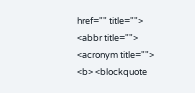href="" title=""> <abbr title=""> <acronym title=""> <b> <blockquote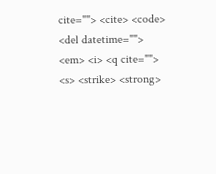cite=""> <cite> <code> <del datetime=""> <em> <i> <q cite=""> <s> <strike> <strong>